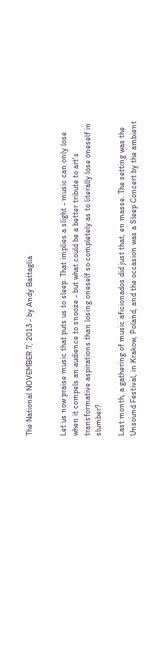The National NOVEMBER 7, 2013 - by Andy Battaglia


Let us now praise music that puts us to sleep. That implies a slight - music can only lose when it compels an audience to snooze - but what could be a better tribute to art's transformative aspirations than losing oneself so completely as to literally lose oneself in slumber?

Last month, a gathering of music aficionados did just that, en masse. The setting was the Unsound Festival, in Krakow, Poland, and the occasion was a Sleep Concert by the ambient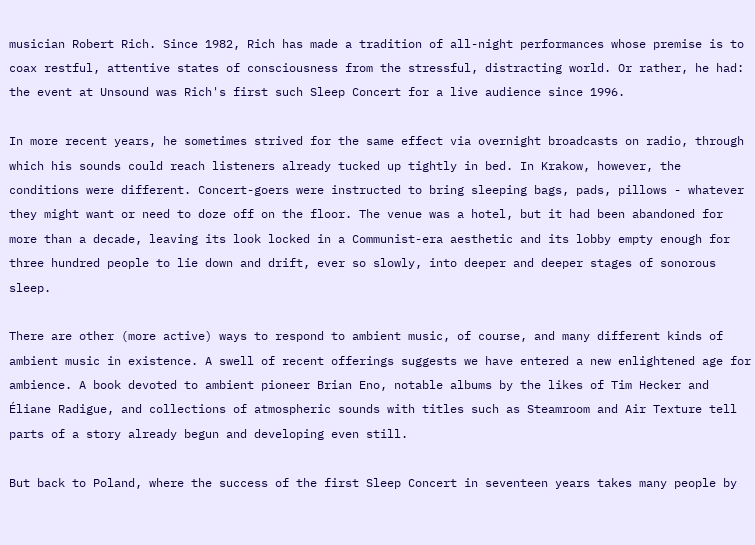musician Robert Rich. Since 1982, Rich has made a tradition of all-night performances whose premise is to coax restful, attentive states of consciousness from the stressful, distracting world. Or rather, he had: the event at Unsound was Rich's first such Sleep Concert for a live audience since 1996.

In more recent years, he sometimes strived for the same effect via overnight broadcasts on radio, through which his sounds could reach listeners already tucked up tightly in bed. In Krakow, however, the conditions were different. Concert-goers were instructed to bring sleeping bags, pads, pillows - whatever they might want or need to doze off on the floor. The venue was a hotel, but it had been abandoned for more than a decade, leaving its look locked in a Communist-era aesthetic and its lobby empty enough for three hundred people to lie down and drift, ever so slowly, into deeper and deeper stages of sonorous sleep.

There are other (more active) ways to respond to ambient music, of course, and many different kinds of ambient music in existence. A swell of recent offerings suggests we have entered a new enlightened age for ambience. A book devoted to ambient pioneer Brian Eno, notable albums by the likes of Tim Hecker and Éliane Radigue, and collections of atmospheric sounds with titles such as Steamroom and Air Texture tell parts of a story already begun and developing even still.

But back to Poland, where the success of the first Sleep Concert in seventeen years takes many people by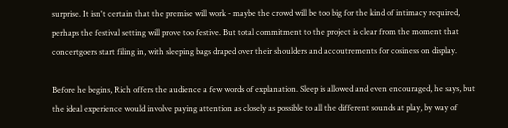surprise. It isn't certain that the premise will work - maybe the crowd will be too big for the kind of intimacy required, perhaps the festival setting will prove too festive. But total commitment to the project is clear from the moment that concertgoers start filing in, with sleeping bags draped over their shoulders and accoutrements for cosiness on display.

Before he begins, Rich offers the audience a few words of explanation. Sleep is allowed and even encouraged, he says, but the ideal experience would involve paying attention as closely as possible to all the different sounds at play, by way of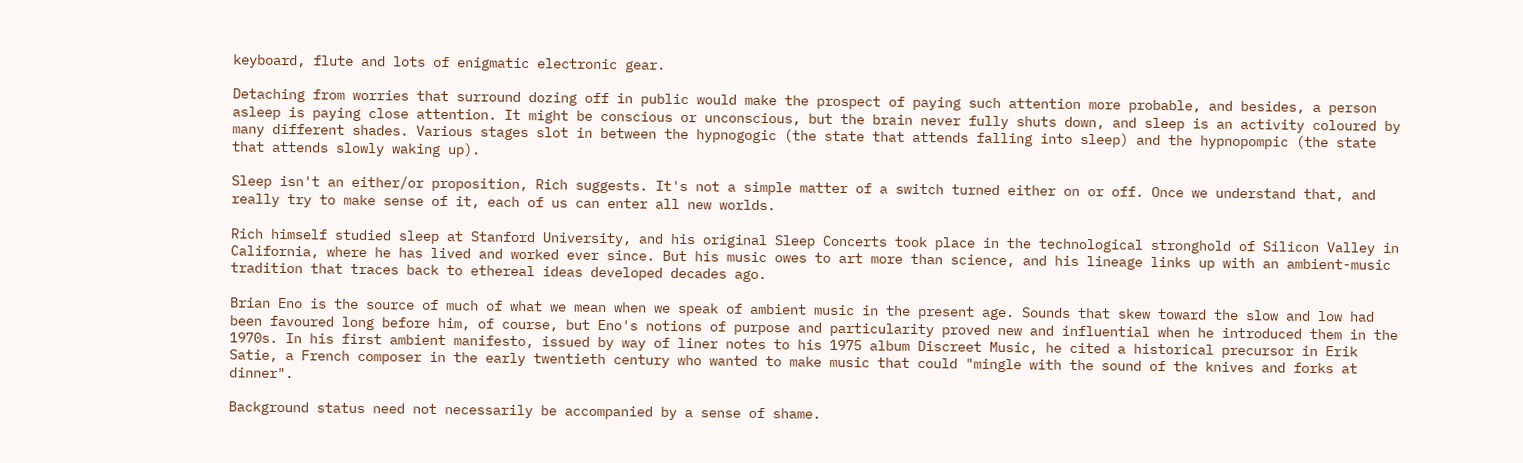keyboard, flute and lots of enigmatic electronic gear.

Detaching from worries that surround dozing off in public would make the prospect of paying such attention more probable, and besides, a person asleep is paying close attention. It might be conscious or unconscious, but the brain never fully shuts down, and sleep is an activity coloured by many different shades. Various stages slot in between the hypnogogic (the state that attends falling into sleep) and the hypnopompic (the state that attends slowly waking up).

Sleep isn't an either/or proposition, Rich suggests. It's not a simple matter of a switch turned either on or off. Once we understand that, and really try to make sense of it, each of us can enter all new worlds.

Rich himself studied sleep at Stanford University, and his original Sleep Concerts took place in the technological stronghold of Silicon Valley in California, where he has lived and worked ever since. But his music owes to art more than science, and his lineage links up with an ambient-music tradition that traces back to ethereal ideas developed decades ago.

Brian Eno is the source of much of what we mean when we speak of ambient music in the present age. Sounds that skew toward the slow and low had been favoured long before him, of course, but Eno's notions of purpose and particularity proved new and influential when he introduced them in the 1970s. In his first ambient manifesto, issued by way of liner notes to his 1975 album Discreet Music, he cited a historical precursor in Erik Satie, a French composer in the early twentieth century who wanted to make music that could "mingle with the sound of the knives and forks at dinner".

Background status need not necessarily be accompanied by a sense of shame.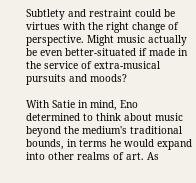Subtlety and restraint could be virtues with the right change of perspective. Might music actually be even better-situated if made in the service of extra-musical pursuits and moods?

With Satie in mind, Eno determined to think about music beyond the medium's traditional bounds, in terms he would expand into other realms of art. As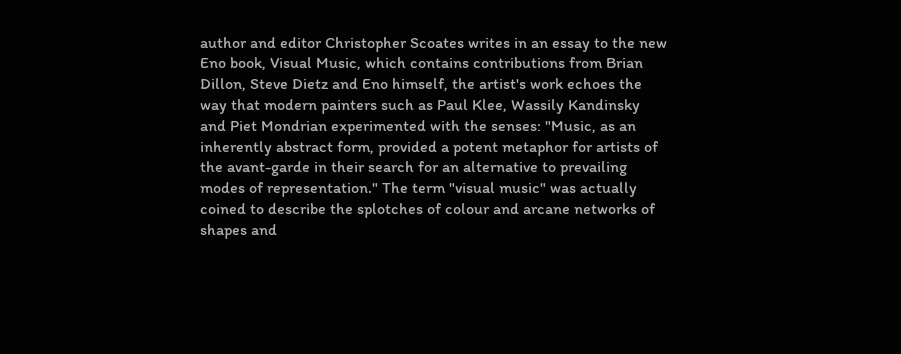author and editor Christopher Scoates writes in an essay to the new Eno book, Visual Music, which contains contributions from Brian Dillon, Steve Dietz and Eno himself, the artist's work echoes the way that modern painters such as Paul Klee, Wassily Kandinsky and Piet Mondrian experimented with the senses: "Music, as an inherently abstract form, provided a potent metaphor for artists of the avant-garde in their search for an alternative to prevailing modes of representation." The term "visual music" was actually coined to describe the splotches of colour and arcane networks of shapes and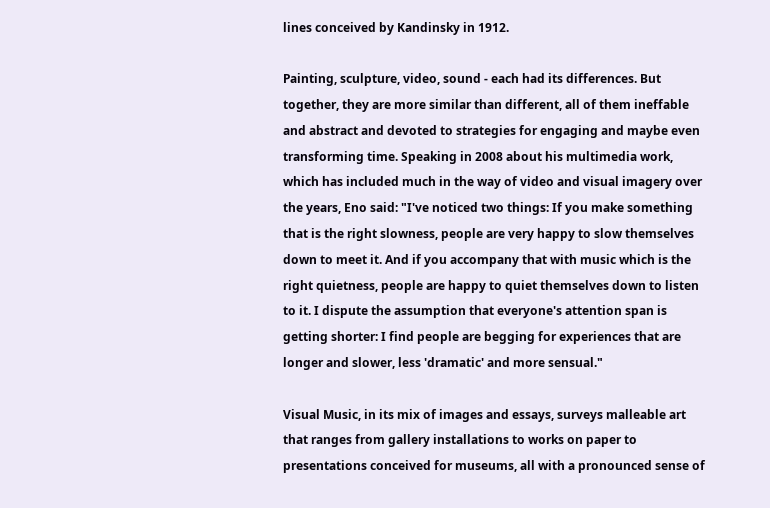lines conceived by Kandinsky in 1912.

Painting, sculpture, video, sound - each had its differences. But together, they are more similar than different, all of them ineffable and abstract and devoted to strategies for engaging and maybe even transforming time. Speaking in 2008 about his multimedia work, which has included much in the way of video and visual imagery over the years, Eno said: "I've noticed two things: If you make something that is the right slowness, people are very happy to slow themselves down to meet it. And if you accompany that with music which is the right quietness, people are happy to quiet themselves down to listen to it. I dispute the assumption that everyone's attention span is getting shorter: I find people are begging for experiences that are longer and slower, less 'dramatic' and more sensual."

Visual Music, in its mix of images and essays, surveys malleable art that ranges from gallery installations to works on paper to presentations conceived for museums, all with a pronounced sense of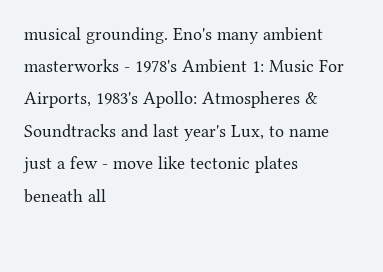musical grounding. Eno's many ambient masterworks - 1978's Ambient 1: Music For Airports, 1983's Apollo: Atmospheres & Soundtracks and last year's Lux, to name just a few - move like tectonic plates beneath all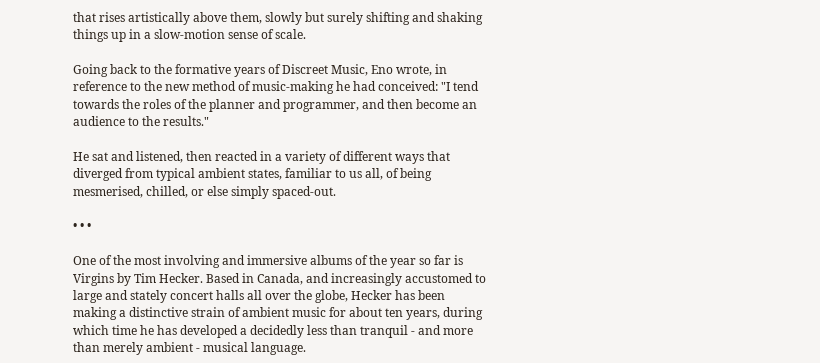that rises artistically above them, slowly but surely shifting and shaking things up in a slow-motion sense of scale.

Going back to the formative years of Discreet Music, Eno wrote, in reference to the new method of music-making he had conceived: "I tend towards the roles of the planner and programmer, and then become an audience to the results."

He sat and listened, then reacted in a variety of different ways that diverged from typical ambient states, familiar to us all, of being mesmerised, chilled, or else simply spaced-out.

• • •

One of the most involving and immersive albums of the year so far is Virgins by Tim Hecker. Based in Canada, and increasingly accustomed to large and stately concert halls all over the globe, Hecker has been making a distinctive strain of ambient music for about ten years, during which time he has developed a decidedly less than tranquil - and more than merely ambient - musical language.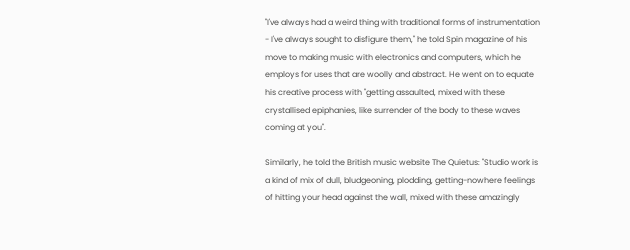"I've always had a weird thing with traditional forms of instrumentation - I've always sought to disfigure them," he told Spin magazine of his move to making music with electronics and computers, which he employs for uses that are woolly and abstract. He went on to equate his creative process with "getting assaulted, mixed with these crystallised epiphanies, like surrender of the body to these waves coming at you".

Similarly, he told the British music website The Quietus: "Studio work is a kind of mix of dull, bludgeoning, plodding, getting-nowhere feelings of hitting your head against the wall, mixed with these amazingly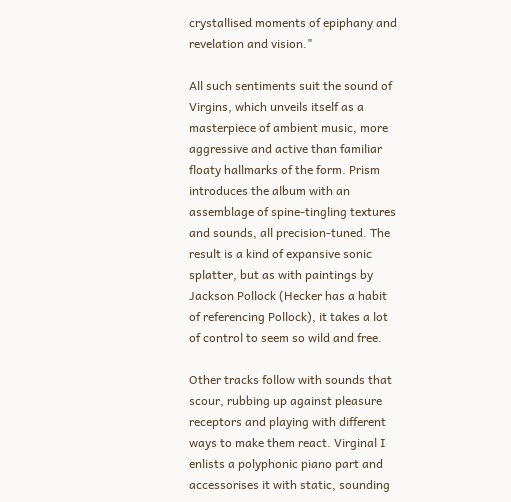crystallised moments of epiphany and revelation and vision."

All such sentiments suit the sound of Virgins, which unveils itself as a masterpiece of ambient music, more aggressive and active than familiar floaty hallmarks of the form. Prism introduces the album with an assemblage of spine-tingling textures and sounds, all precision-tuned. The result is a kind of expansive sonic splatter, but as with paintings by Jackson Pollock (Hecker has a habit of referencing Pollock), it takes a lot of control to seem so wild and free.

Other tracks follow with sounds that scour, rubbing up against pleasure receptors and playing with different ways to make them react. Virginal I enlists a polyphonic piano part and accessorises it with static, sounding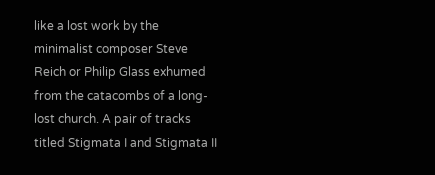like a lost work by the minimalist composer Steve Reich or Philip Glass exhumed from the catacombs of a long-lost church. A pair of tracks titled Stigmata I and Stigmata II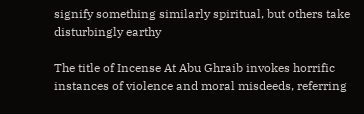signify something similarly spiritual, but others take disturbingly earthy

The title of Incense At Abu Ghraib invokes horrific instances of violence and moral misdeeds, referring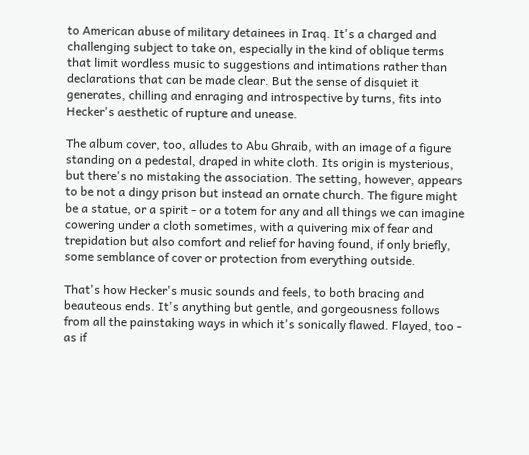to American abuse of military detainees in Iraq. It's a charged and challenging subject to take on, especially in the kind of oblique terms that limit wordless music to suggestions and intimations rather than declarations that can be made clear. But the sense of disquiet it generates, chilling and enraging and introspective by turns, fits into Hecker's aesthetic of rupture and unease.

The album cover, too, alludes to Abu Ghraib, with an image of a figure standing on a pedestal, draped in white cloth. Its origin is mysterious, but there's no mistaking the association. The setting, however, appears to be not a dingy prison but instead an ornate church. The figure might be a statue, or a spirit - or a totem for any and all things we can imagine cowering under a cloth sometimes, with a quivering mix of fear and trepidation but also comfort and relief for having found, if only briefly, some semblance of cover or protection from everything outside.

That's how Hecker's music sounds and feels, to both bracing and beauteous ends. It's anything but gentle, and gorgeousness follows from all the painstaking ways in which it's sonically flawed. Flayed, too - as if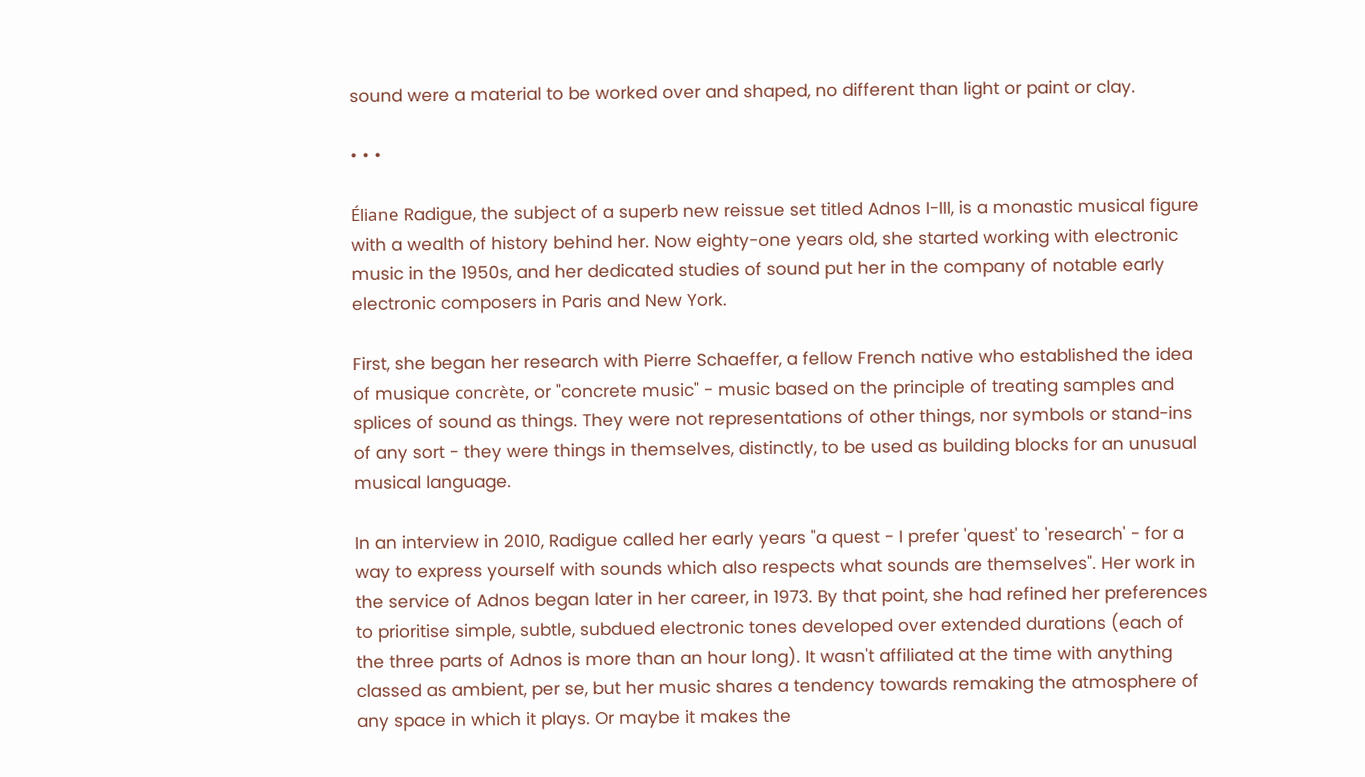sound were a material to be worked over and shaped, no different than light or paint or clay.

• • •

Éliane Radigue, the subject of a superb new reissue set titled Adnos I-III, is a monastic musical figure with a wealth of history behind her. Now eighty-one years old, she started working with electronic music in the 1950s, and her dedicated studies of sound put her in the company of notable early electronic composers in Paris and New York.

First, she began her research with Pierre Schaeffer, a fellow French native who established the idea of musique concrète, or "concrete music" - music based on the principle of treating samples and splices of sound as things. They were not representations of other things, nor symbols or stand-ins of any sort - they were things in themselves, distinctly, to be used as building blocks for an unusual musical language.

In an interview in 2010, Radigue called her early years "a quest - I prefer 'quest' to 'research' - for a way to express yourself with sounds which also respects what sounds are themselves". Her work in the service of Adnos began later in her career, in 1973. By that point, she had refined her preferences to prioritise simple, subtle, subdued electronic tones developed over extended durations (each of the three parts of Adnos is more than an hour long). It wasn't affiliated at the time with anything classed as ambient, per se, but her music shares a tendency towards remaking the atmosphere of any space in which it plays. Or maybe it makes the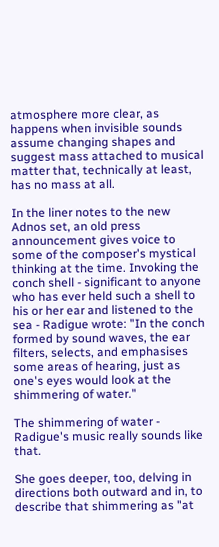atmosphere more clear, as happens when invisible sounds assume changing shapes and suggest mass attached to musical matter that, technically at least, has no mass at all.

In the liner notes to the new Adnos set, an old press announcement gives voice to some of the composer's mystical thinking at the time. Invoking the conch shell - significant to anyone who has ever held such a shell to his or her ear and listened to the sea - Radigue wrote: "In the conch formed by sound waves, the ear filters, selects, and emphasises some areas of hearing, just as one's eyes would look at the shimmering of water."

The shimmering of water - Radigue's music really sounds like that.

She goes deeper, too, delving in directions both outward and in, to describe that shimmering as "at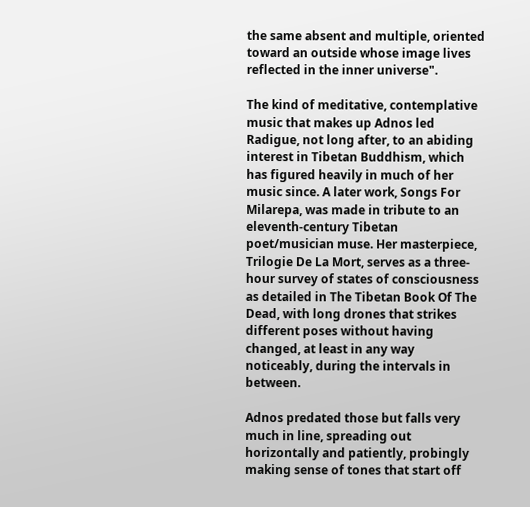the same absent and multiple, oriented toward an outside whose image lives reflected in the inner universe".

The kind of meditative, contemplative music that makes up Adnos led Radigue, not long after, to an abiding interest in Tibetan Buddhism, which has figured heavily in much of her music since. A later work, Songs For Milarepa, was made in tribute to an eleventh-century Tibetan poet/musician muse. Her masterpiece, Trilogie De La Mort, serves as a three-hour survey of states of consciousness as detailed in The Tibetan Book Of The Dead, with long drones that strikes different poses without having changed, at least in any way noticeably, during the intervals in between.

Adnos predated those but falls very much in line, spreading out horizontally and patiently, probingly making sense of tones that start off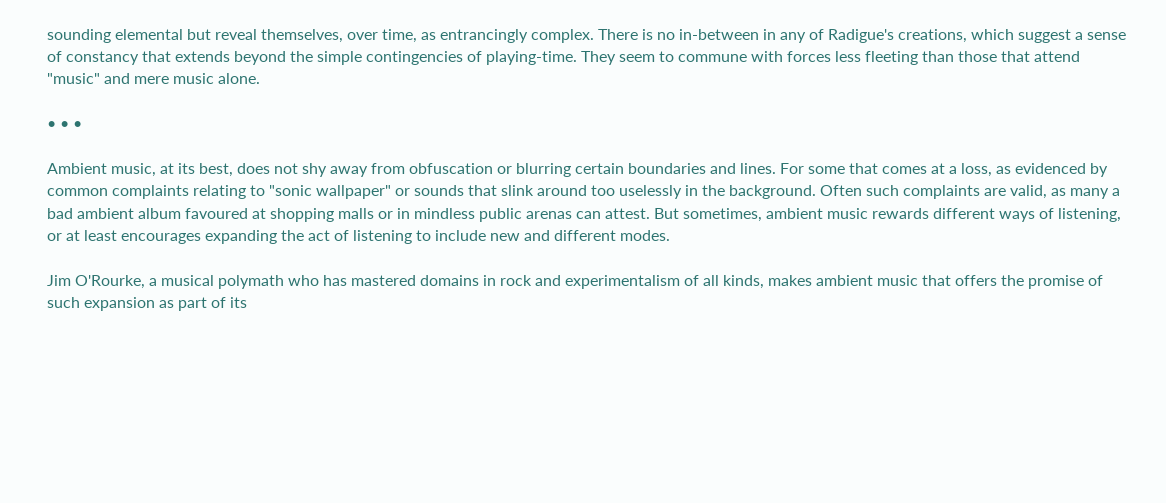sounding elemental but reveal themselves, over time, as entrancingly complex. There is no in-between in any of Radigue's creations, which suggest a sense of constancy that extends beyond the simple contingencies of playing-time. They seem to commune with forces less fleeting than those that attend "music" and mere music alone.

• • •

Ambient music, at its best, does not shy away from obfuscation or blurring certain boundaries and lines. For some that comes at a loss, as evidenced by common complaints relating to "sonic wallpaper" or sounds that slink around too uselessly in the background. Often such complaints are valid, as many a bad ambient album favoured at shopping malls or in mindless public arenas can attest. But sometimes, ambient music rewards different ways of listening, or at least encourages expanding the act of listening to include new and different modes.

Jim O'Rourke, a musical polymath who has mastered domains in rock and experimentalism of all kinds, makes ambient music that offers the promise of such expansion as part of its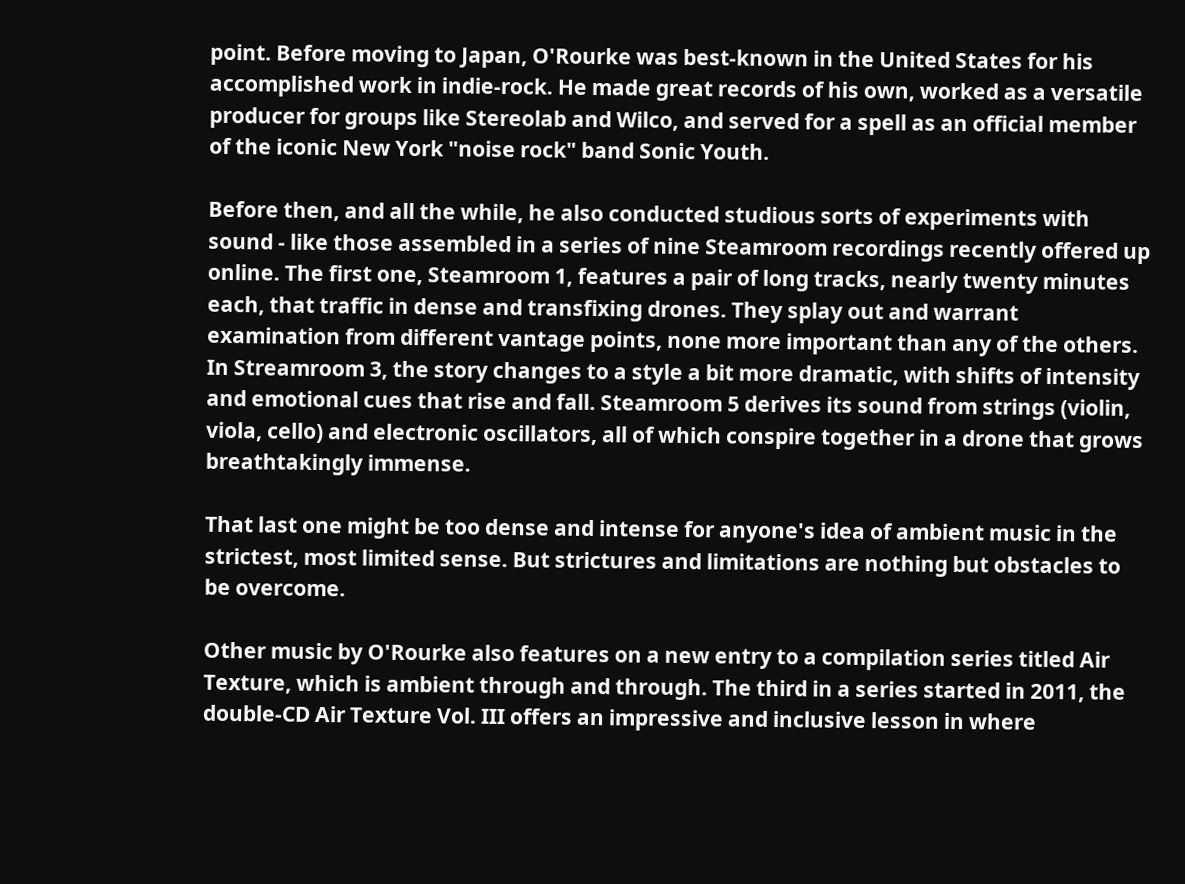point. Before moving to Japan, O'Rourke was best-known in the United States for his accomplished work in indie-rock. He made great records of his own, worked as a versatile producer for groups like Stereolab and Wilco, and served for a spell as an official member of the iconic New York "noise rock" band Sonic Youth.

Before then, and all the while, he also conducted studious sorts of experiments with sound - like those assembled in a series of nine Steamroom recordings recently offered up online. The first one, Steamroom 1, features a pair of long tracks, nearly twenty minutes each, that traffic in dense and transfixing drones. They splay out and warrant examination from different vantage points, none more important than any of the others. In Streamroom 3, the story changes to a style a bit more dramatic, with shifts of intensity and emotional cues that rise and fall. Steamroom 5 derives its sound from strings (violin, viola, cello) and electronic oscillators, all of which conspire together in a drone that grows breathtakingly immense.

That last one might be too dense and intense for anyone's idea of ambient music in the strictest, most limited sense. But strictures and limitations are nothing but obstacles to be overcome.

Other music by O'Rourke also features on a new entry to a compilation series titled Air Texture, which is ambient through and through. The third in a series started in 2011, the double-CD Air Texture Vol. III offers an impressive and inclusive lesson in where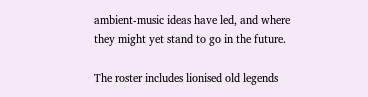ambient-music ideas have led, and where they might yet stand to go in the future.

The roster includes lionised old legends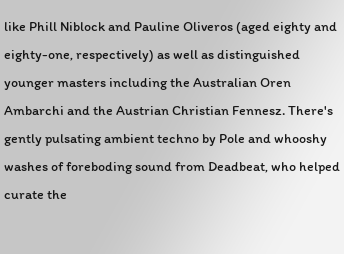like Phill Niblock and Pauline Oliveros (aged eighty and eighty-one, respectively) as well as distinguished younger masters including the Australian Oren Ambarchi and the Austrian Christian Fennesz. There's gently pulsating ambient techno by Pole and whooshy washes of foreboding sound from Deadbeat, who helped curate the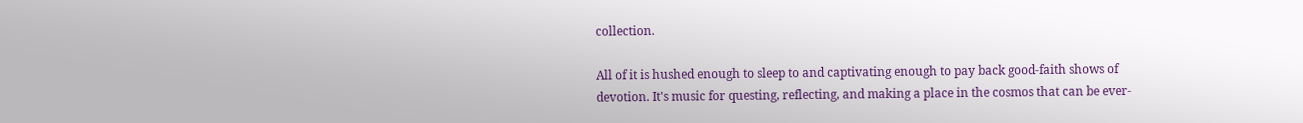collection.

All of it is hushed enough to sleep to and captivating enough to pay back good-faith shows of devotion. It's music for questing, reflecting, and making a place in the cosmos that can be ever-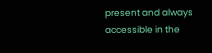present and always accessible in the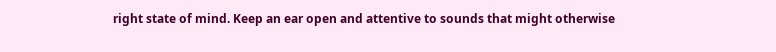right state of mind. Keep an ear open and attentive to sounds that might otherwise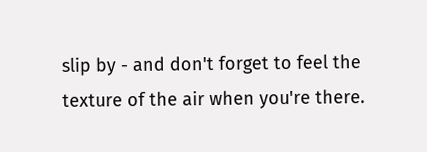slip by - and don't forget to feel the texture of the air when you're there.